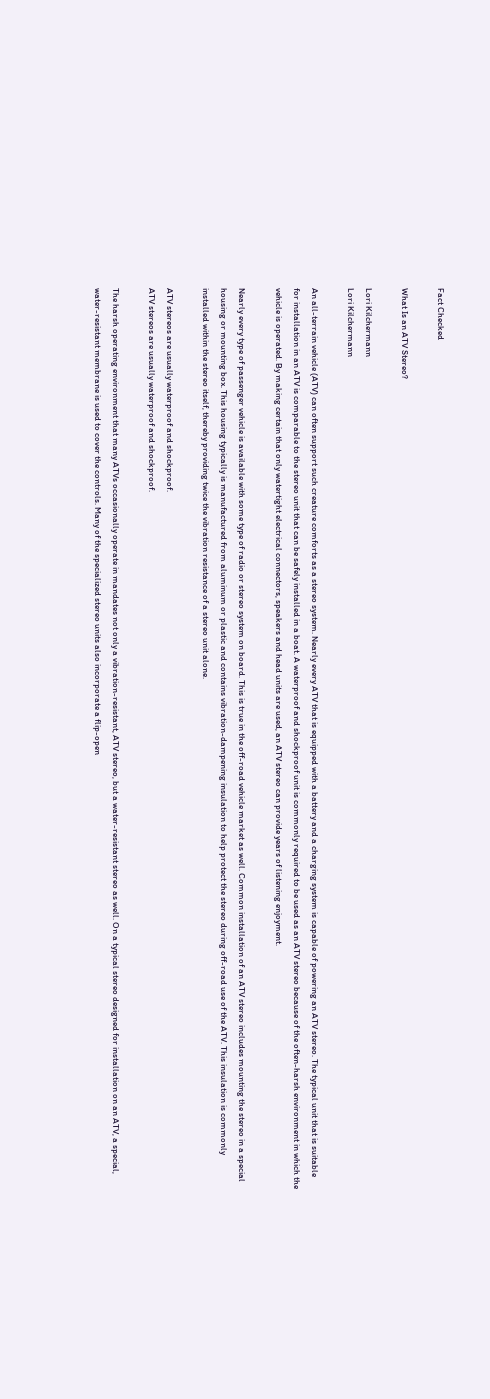Fact Checked

What Is an ATV Stereo?

Lori Kilchermann
Lori Kilchermann

An all-terrain vehicle (ATV) can often support such creature comforts as a stereo system. Nearly every ATV that is equipped with a battery and a charging system is capable of powering an ATV stereo. The typical unit that is suitable for installation in an ATV is comparable to the stereo unit that can be safely installed in a boat. A waterproof and shockproof unit is commonly required to be used as an ATV stereo because of the often-harsh environment in which the vehicle is operated. By making certain that only watertight electrical connectors, speakers and head units are used, an ATV stereo can provide years of listening enjoyment.

Nearly every type of passenger vehicle is available with some type of radio or stereo system on board. This is true in the off-road vehicle market as well. Common installation of an ATV stereo includes mounting the stereo in a special housing or mounting box. This housing typically is manufactured from aluminum or plastic and contains vibration-dampening insulation to help protect the stereo during off-road use of the ATV. This insulation is commonly installed within the stereo itself, thereby providing twice the vibration resistance of a stereo unit alone.

ATV stereos are usually waterproof and shockproof.
ATV stereos are usually waterproof and shockproof.

The harsh operating environment that many ATVs occasionally operate in mandates not only a vibration-resistant, ATV stereo, but a water-resistant stereo as well. On a typical stereo designed for installation on an ATV, a special, water-resistant membrane is used to cover the controls. Many of the specialized stereo units also incorporate a flip-open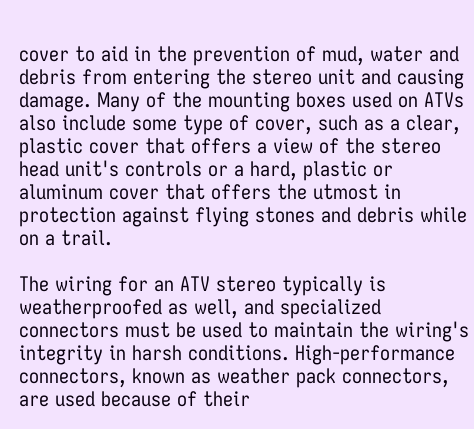cover to aid in the prevention of mud, water and debris from entering the stereo unit and causing damage. Many of the mounting boxes used on ATVs also include some type of cover, such as a clear, plastic cover that offers a view of the stereo head unit's controls or a hard, plastic or aluminum cover that offers the utmost in protection against flying stones and debris while on a trail.

The wiring for an ATV stereo typically is weatherproofed as well, and specialized connectors must be used to maintain the wiring's integrity in harsh conditions. High-performance connectors, known as weather pack connectors, are used because of their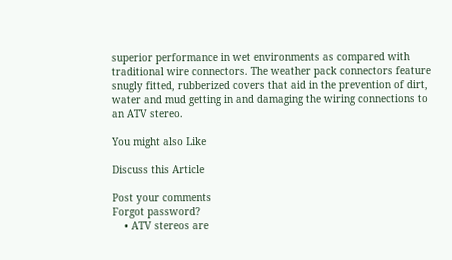superior performance in wet environments as compared with traditional wire connectors. The weather pack connectors feature snugly fitted, rubberized covers that aid in the prevention of dirt, water and mud getting in and damaging the wiring connections to an ATV stereo.

You might also Like

Discuss this Article

Post your comments
Forgot password?
    • ATV stereos are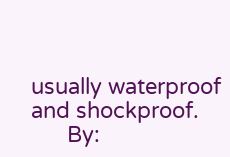usually waterproof and shockproof.
      By: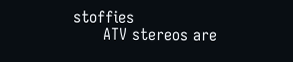stoffies
      ATV stereos are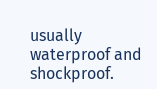usually waterproof and shockproof.